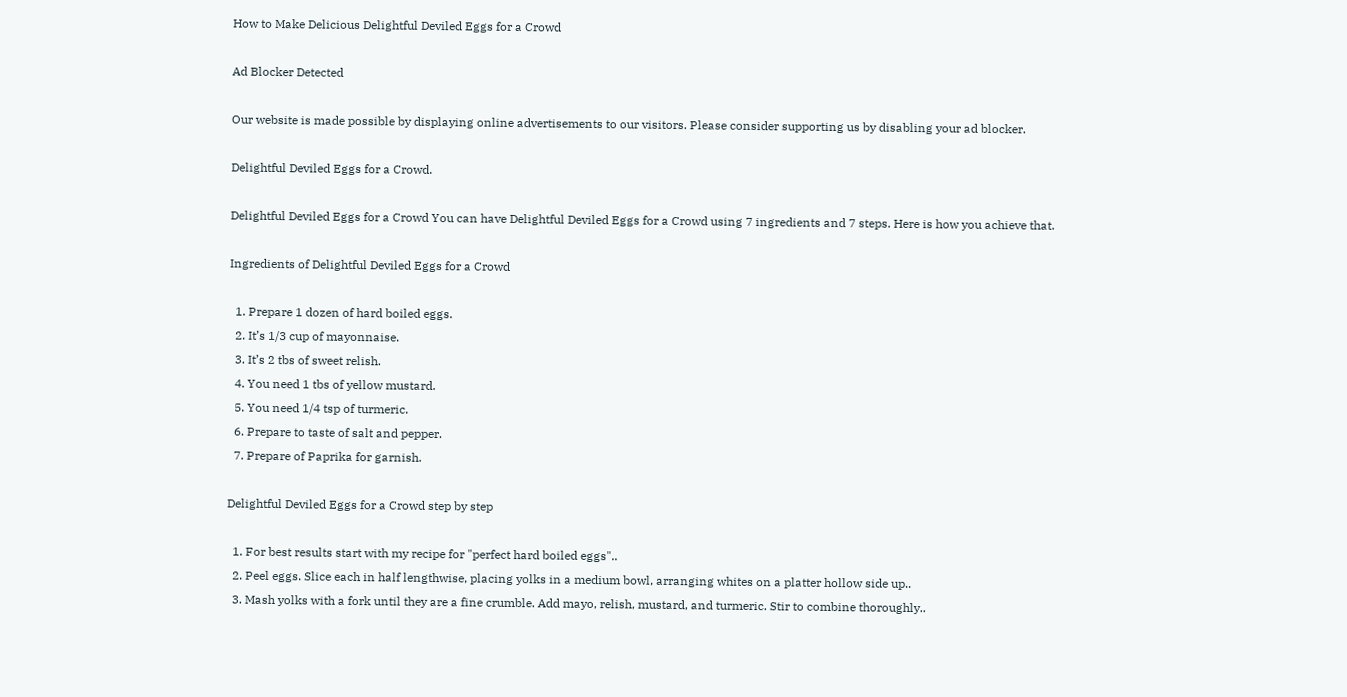How to Make Delicious Delightful Deviled Eggs for a Crowd

Ad Blocker Detected

Our website is made possible by displaying online advertisements to our visitors. Please consider supporting us by disabling your ad blocker.

Delightful Deviled Eggs for a Crowd.

Delightful Deviled Eggs for a Crowd You can have Delightful Deviled Eggs for a Crowd using 7 ingredients and 7 steps. Here is how you achieve that.

Ingredients of Delightful Deviled Eggs for a Crowd

  1. Prepare 1 dozen of hard boiled eggs.
  2. It’s 1/3 cup of mayonnaise.
  3. It’s 2 tbs of sweet relish.
  4. You need 1 tbs of yellow mustard.
  5. You need 1/4 tsp of turmeric.
  6. Prepare to taste of salt and pepper.
  7. Prepare of Paprika for garnish.

Delightful Deviled Eggs for a Crowd step by step

  1. For best results start with my recipe for "perfect hard boiled eggs"..
  2. Peel eggs. Slice each in half lengthwise, placing yolks in a medium bowl, arranging whites on a platter hollow side up..
  3. Mash yolks with a fork until they are a fine crumble. Add mayo, relish, mustard, and turmeric. Stir to combine thoroughly..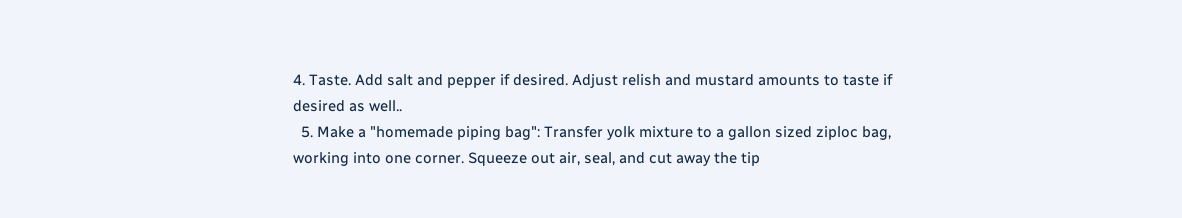4. Taste. Add salt and pepper if desired. Adjust relish and mustard amounts to taste if desired as well..
  5. Make a "homemade piping bag": Transfer yolk mixture to a gallon sized ziploc bag, working into one corner. Squeeze out air, seal, and cut away the tip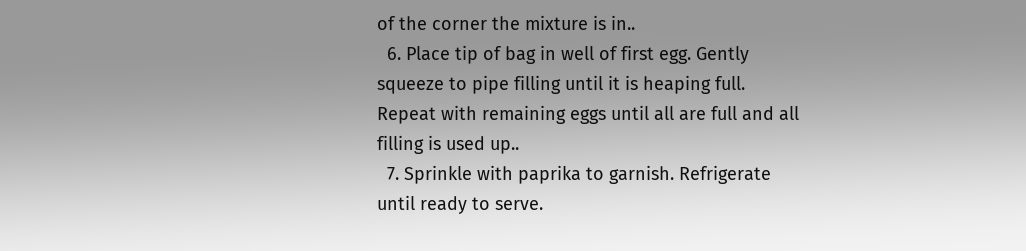of the corner the mixture is in..
  6. Place tip of bag in well of first egg. Gently squeeze to pipe filling until it is heaping full. Repeat with remaining eggs until all are full and all filling is used up..
  7. Sprinkle with paprika to garnish. Refrigerate until ready to serve.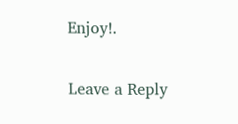Enjoy!.

Leave a Reply